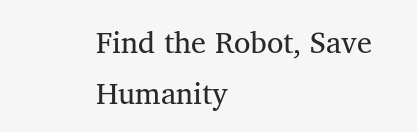Find the Robot, Save Humanity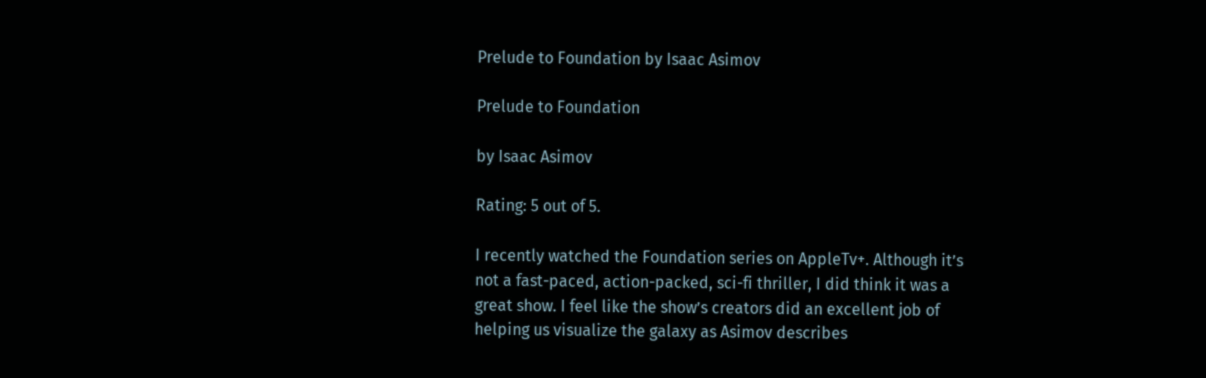Prelude to Foundation by Isaac Asimov

Prelude to Foundation

by Isaac Asimov

Rating: 5 out of 5.

I recently watched the Foundation series on AppleTv+. Although it’s not a fast-paced, action-packed, sci-fi thriller, I did think it was a great show. I feel like the show’s creators did an excellent job of helping us visualize the galaxy as Asimov describes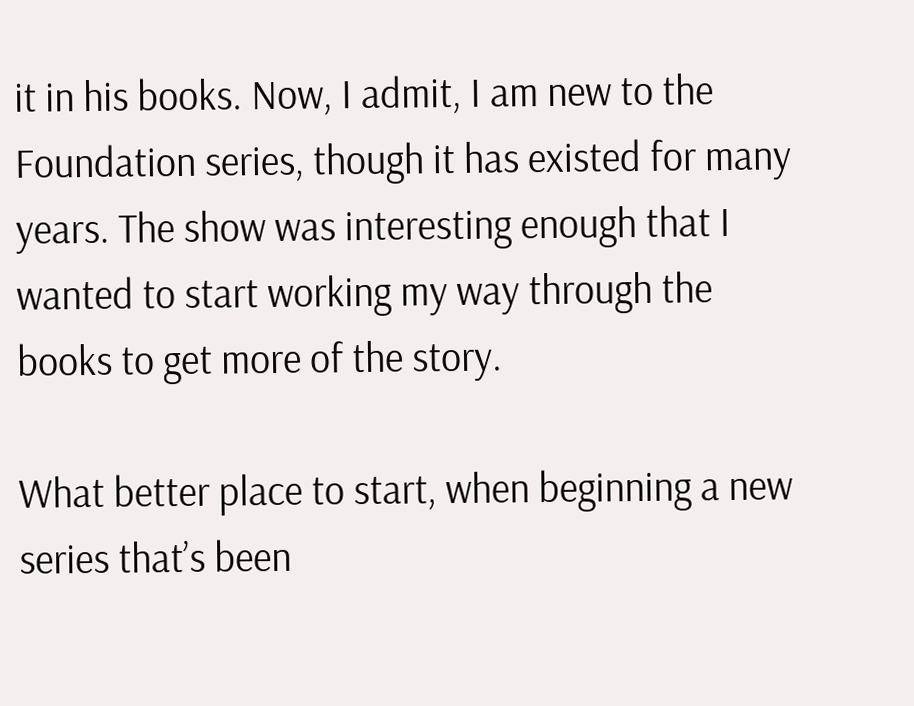it in his books. Now, I admit, I am new to the Foundation series, though it has existed for many years. The show was interesting enough that I wanted to start working my way through the books to get more of the story.

What better place to start, when beginning a new series that’s been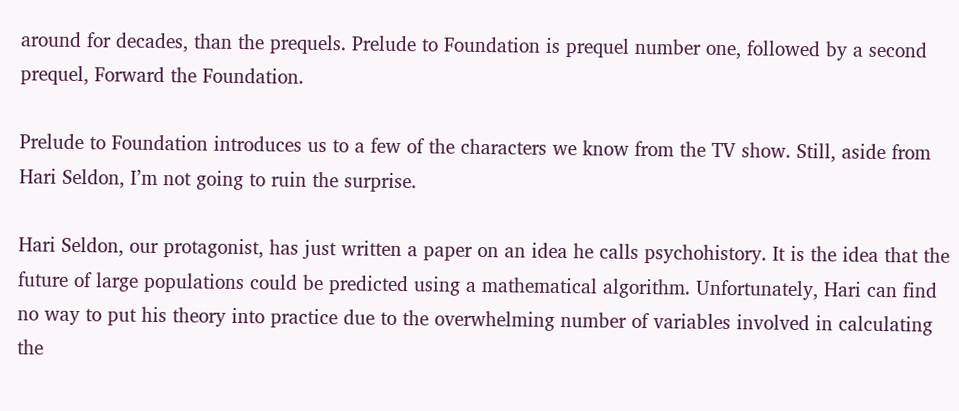around for decades, than the prequels. Prelude to Foundation is prequel number one, followed by a second prequel, Forward the Foundation.

Prelude to Foundation introduces us to a few of the characters we know from the TV show. Still, aside from Hari Seldon, I’m not going to ruin the surprise.

Hari Seldon, our protagonist, has just written a paper on an idea he calls psychohistory. It is the idea that the future of large populations could be predicted using a mathematical algorithm. Unfortunately, Hari can find no way to put his theory into practice due to the overwhelming number of variables involved in calculating the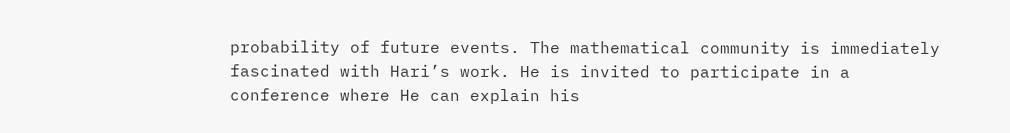probability of future events. The mathematical community is immediately fascinated with Hari’s work. He is invited to participate in a conference where He can explain his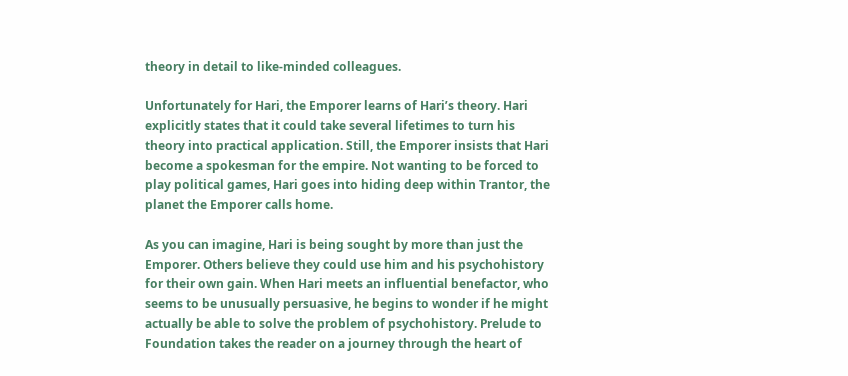theory in detail to like-minded colleagues.

Unfortunately for Hari, the Emporer learns of Hari’s theory. Hari explicitly states that it could take several lifetimes to turn his theory into practical application. Still, the Emporer insists that Hari become a spokesman for the empire. Not wanting to be forced to play political games, Hari goes into hiding deep within Trantor, the planet the Emporer calls home.

As you can imagine, Hari is being sought by more than just the Emporer. Others believe they could use him and his psychohistory for their own gain. When Hari meets an influential benefactor, who seems to be unusually persuasive, he begins to wonder if he might actually be able to solve the problem of psychohistory. Prelude to Foundation takes the reader on a journey through the heart of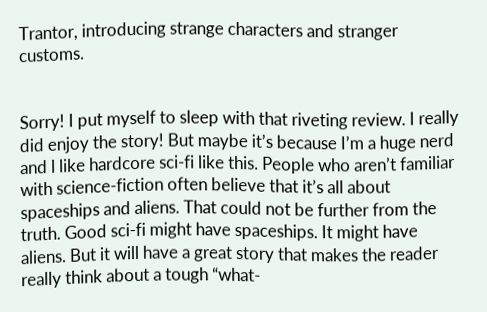Trantor, introducing strange characters and stranger customs.


Sorry! I put myself to sleep with that riveting review. I really did enjoy the story! But maybe it’s because I’m a huge nerd and l like hardcore sci-fi like this. People who aren’t familiar with science-fiction often believe that it’s all about spaceships and aliens. That could not be further from the truth. Good sci-fi might have spaceships. It might have aliens. But it will have a great story that makes the reader really think about a tough “what-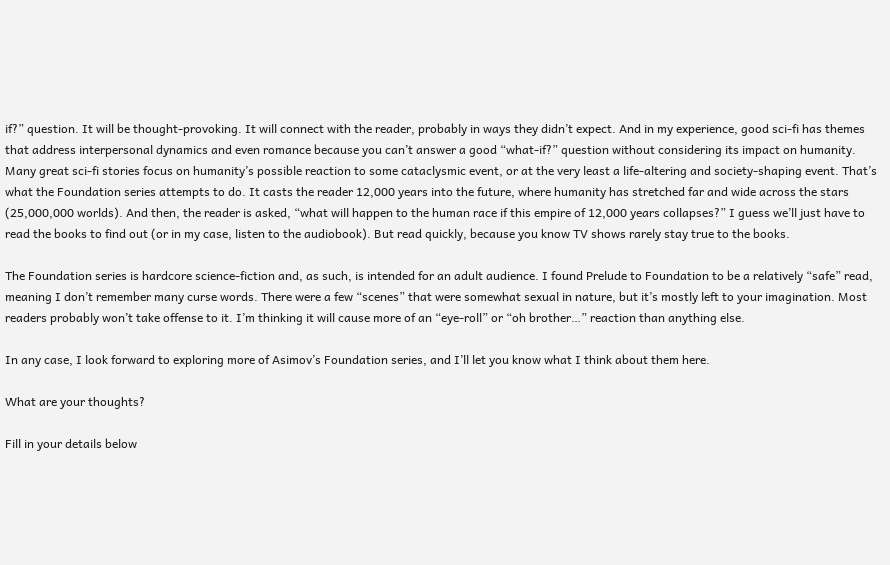if?” question. It will be thought-provoking. It will connect with the reader, probably in ways they didn’t expect. And in my experience, good sci-fi has themes that address interpersonal dynamics and even romance because you can’t answer a good “what-if?” question without considering its impact on humanity. Many great sci-fi stories focus on humanity’s possible reaction to some cataclysmic event, or at the very least a life-altering and society-shaping event. That’s what the Foundation series attempts to do. It casts the reader 12,000 years into the future, where humanity has stretched far and wide across the stars (25,000,000 worlds). And then, the reader is asked, “what will happen to the human race if this empire of 12,000 years collapses?” I guess we’ll just have to read the books to find out (or in my case, listen to the audiobook). But read quickly, because you know TV shows rarely stay true to the books.

The Foundation series is hardcore science-fiction and, as such, is intended for an adult audience. I found Prelude to Foundation to be a relatively “safe” read, meaning I don’t remember many curse words. There were a few “scenes” that were somewhat sexual in nature, but it’s mostly left to your imagination. Most readers probably won’t take offense to it. I’m thinking it will cause more of an “eye-roll” or “oh brother…” reaction than anything else.

In any case, I look forward to exploring more of Asimov’s Foundation series, and I’ll let you know what I think about them here.

What are your thoughts?

Fill in your details below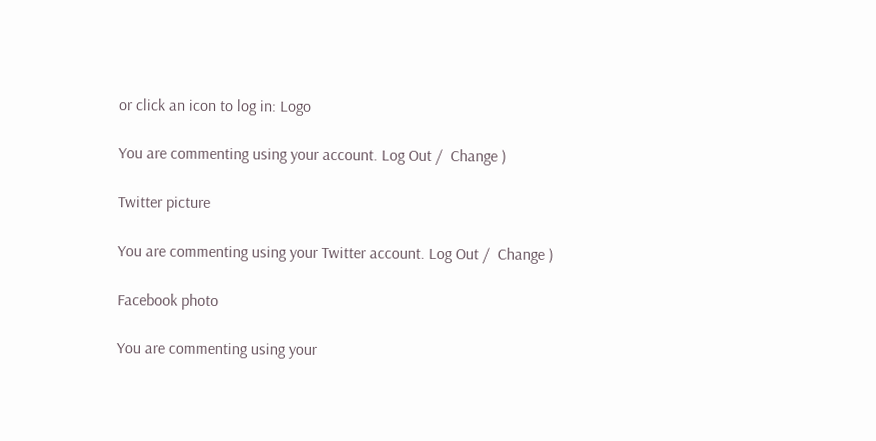or click an icon to log in: Logo

You are commenting using your account. Log Out /  Change )

Twitter picture

You are commenting using your Twitter account. Log Out /  Change )

Facebook photo

You are commenting using your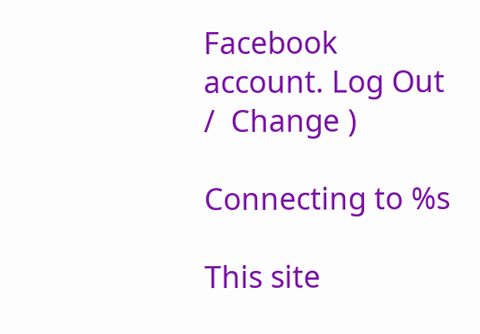Facebook account. Log Out /  Change )

Connecting to %s

This site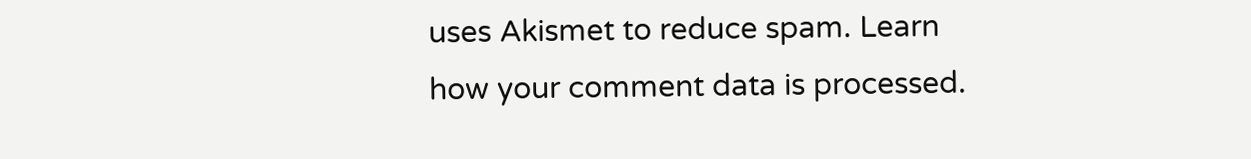uses Akismet to reduce spam. Learn how your comment data is processed.